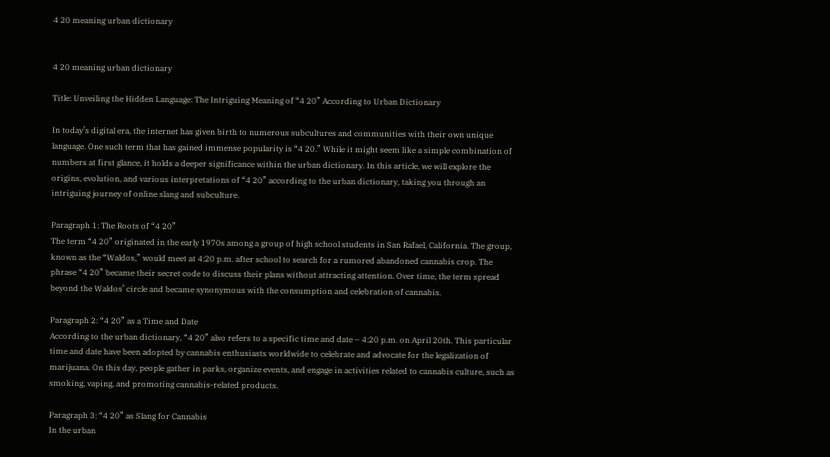4 20 meaning urban dictionary


4 20 meaning urban dictionary

Title: Unveiling the Hidden Language: The Intriguing Meaning of “4 20” According to Urban Dictionary

In today’s digital era, the internet has given birth to numerous subcultures and communities with their own unique language. One such term that has gained immense popularity is “4 20.” While it might seem like a simple combination of numbers at first glance, it holds a deeper significance within the urban dictionary. In this article, we will explore the origins, evolution, and various interpretations of “4 20” according to the urban dictionary, taking you through an intriguing journey of online slang and subculture.

Paragraph 1: The Roots of “4 20”
The term “4 20” originated in the early 1970s among a group of high school students in San Rafael, California. The group, known as the “Waldos,” would meet at 4:20 p.m. after school to search for a rumored abandoned cannabis crop. The phrase “4 20” became their secret code to discuss their plans without attracting attention. Over time, the term spread beyond the Waldos’ circle and became synonymous with the consumption and celebration of cannabis.

Paragraph 2: “4 20” as a Time and Date
According to the urban dictionary, “4 20” also refers to a specific time and date – 4:20 p.m. on April 20th. This particular time and date have been adopted by cannabis enthusiasts worldwide to celebrate and advocate for the legalization of marijuana. On this day, people gather in parks, organize events, and engage in activities related to cannabis culture, such as smoking, vaping, and promoting cannabis-related products.

Paragraph 3: “4 20” as Slang for Cannabis
In the urban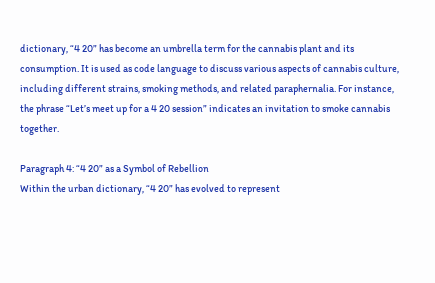dictionary, “4 20” has become an umbrella term for the cannabis plant and its consumption. It is used as code language to discuss various aspects of cannabis culture, including different strains, smoking methods, and related paraphernalia. For instance, the phrase “Let’s meet up for a 4 20 session” indicates an invitation to smoke cannabis together.

Paragraph 4: “4 20” as a Symbol of Rebellion
Within the urban dictionary, “4 20” has evolved to represent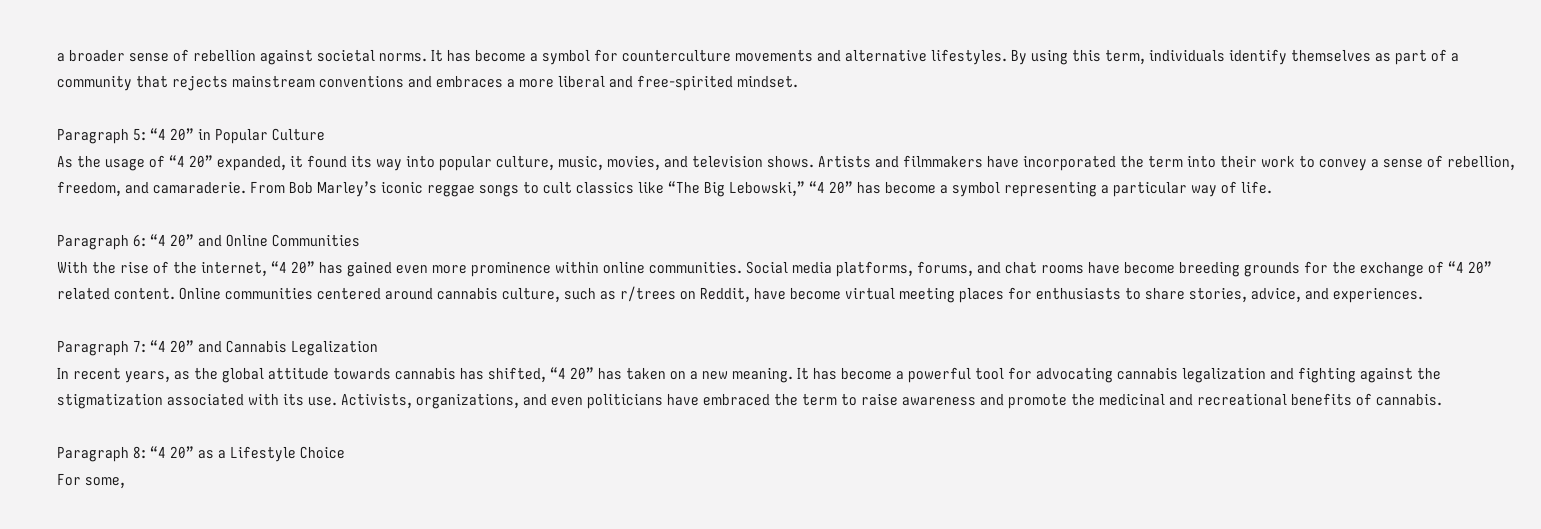a broader sense of rebellion against societal norms. It has become a symbol for counterculture movements and alternative lifestyles. By using this term, individuals identify themselves as part of a community that rejects mainstream conventions and embraces a more liberal and free-spirited mindset.

Paragraph 5: “4 20” in Popular Culture
As the usage of “4 20” expanded, it found its way into popular culture, music, movies, and television shows. Artists and filmmakers have incorporated the term into their work to convey a sense of rebellion, freedom, and camaraderie. From Bob Marley’s iconic reggae songs to cult classics like “The Big Lebowski,” “4 20” has become a symbol representing a particular way of life.

Paragraph 6: “4 20” and Online Communities
With the rise of the internet, “4 20” has gained even more prominence within online communities. Social media platforms, forums, and chat rooms have become breeding grounds for the exchange of “4 20” related content. Online communities centered around cannabis culture, such as r/trees on Reddit, have become virtual meeting places for enthusiasts to share stories, advice, and experiences.

Paragraph 7: “4 20” and Cannabis Legalization
In recent years, as the global attitude towards cannabis has shifted, “4 20” has taken on a new meaning. It has become a powerful tool for advocating cannabis legalization and fighting against the stigmatization associated with its use. Activists, organizations, and even politicians have embraced the term to raise awareness and promote the medicinal and recreational benefits of cannabis.

Paragraph 8: “4 20” as a Lifestyle Choice
For some,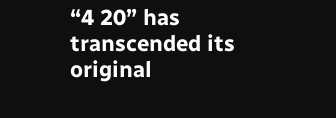“4 20” has transcended its original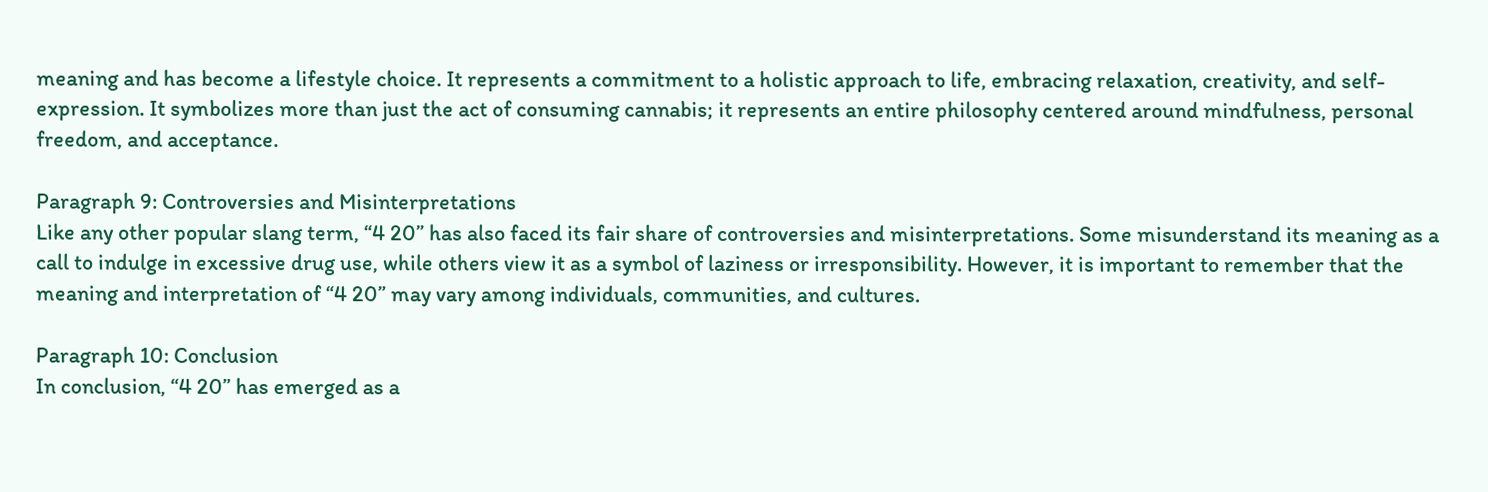meaning and has become a lifestyle choice. It represents a commitment to a holistic approach to life, embracing relaxation, creativity, and self-expression. It symbolizes more than just the act of consuming cannabis; it represents an entire philosophy centered around mindfulness, personal freedom, and acceptance.

Paragraph 9: Controversies and Misinterpretations
Like any other popular slang term, “4 20” has also faced its fair share of controversies and misinterpretations. Some misunderstand its meaning as a call to indulge in excessive drug use, while others view it as a symbol of laziness or irresponsibility. However, it is important to remember that the meaning and interpretation of “4 20” may vary among individuals, communities, and cultures.

Paragraph 10: Conclusion
In conclusion, “4 20” has emerged as a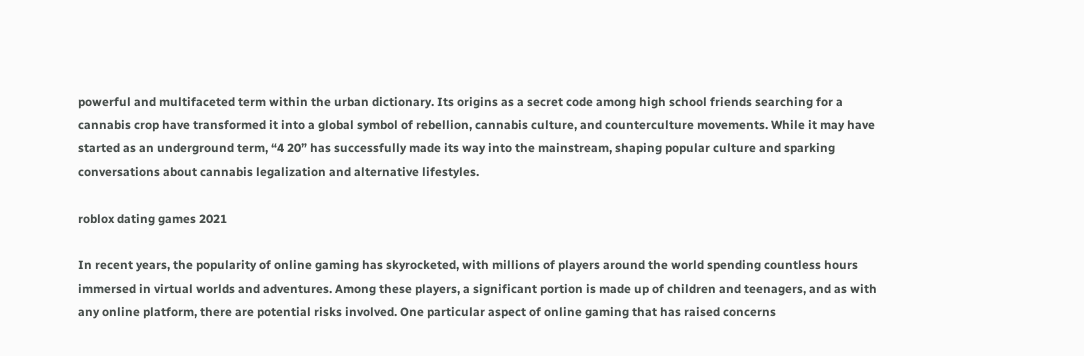powerful and multifaceted term within the urban dictionary. Its origins as a secret code among high school friends searching for a cannabis crop have transformed it into a global symbol of rebellion, cannabis culture, and counterculture movements. While it may have started as an underground term, “4 20” has successfully made its way into the mainstream, shaping popular culture and sparking conversations about cannabis legalization and alternative lifestyles.

roblox dating games 2021

In recent years, the popularity of online gaming has skyrocketed, with millions of players around the world spending countless hours immersed in virtual worlds and adventures. Among these players, a significant portion is made up of children and teenagers, and as with any online platform, there are potential risks involved. One particular aspect of online gaming that has raised concerns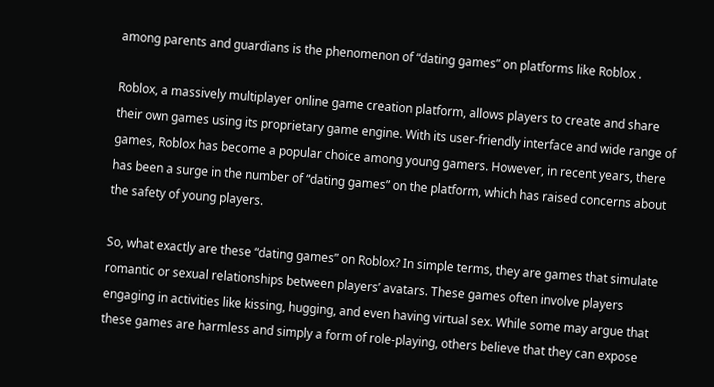among parents and guardians is the phenomenon of “dating games” on platforms like Roblox .

Roblox, a massively multiplayer online game creation platform, allows players to create and share their own games using its proprietary game engine. With its user-friendly interface and wide range of games, Roblox has become a popular choice among young gamers. However, in recent years, there has been a surge in the number of “dating games” on the platform, which has raised concerns about the safety of young players.

So, what exactly are these “dating games” on Roblox? In simple terms, they are games that simulate romantic or sexual relationships between players’ avatars. These games often involve players engaging in activities like kissing, hugging, and even having virtual sex. While some may argue that these games are harmless and simply a form of role-playing, others believe that they can expose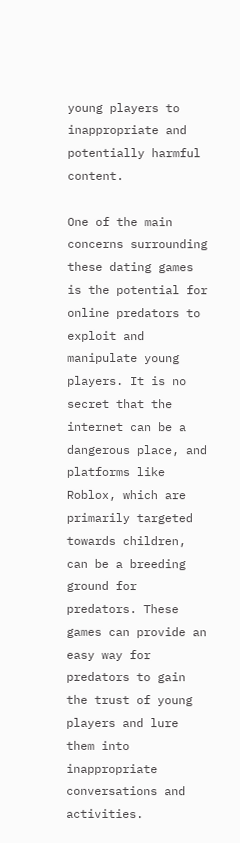young players to inappropriate and potentially harmful content.

One of the main concerns surrounding these dating games is the potential for online predators to exploit and manipulate young players. It is no secret that the internet can be a dangerous place, and platforms like Roblox, which are primarily targeted towards children, can be a breeding ground for predators. These games can provide an easy way for predators to gain the trust of young players and lure them into inappropriate conversations and activities.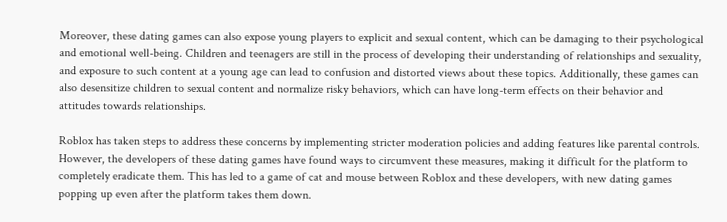Moreover, these dating games can also expose young players to explicit and sexual content, which can be damaging to their psychological and emotional well-being. Children and teenagers are still in the process of developing their understanding of relationships and sexuality, and exposure to such content at a young age can lead to confusion and distorted views about these topics. Additionally, these games can also desensitize children to sexual content and normalize risky behaviors, which can have long-term effects on their behavior and attitudes towards relationships.

Roblox has taken steps to address these concerns by implementing stricter moderation policies and adding features like parental controls. However, the developers of these dating games have found ways to circumvent these measures, making it difficult for the platform to completely eradicate them. This has led to a game of cat and mouse between Roblox and these developers, with new dating games popping up even after the platform takes them down.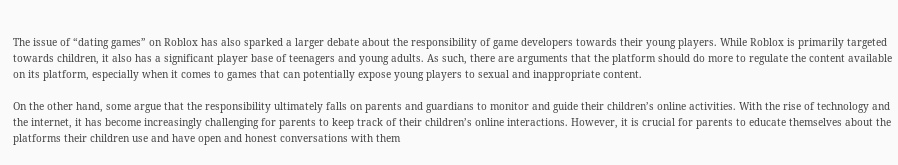The issue of “dating games” on Roblox has also sparked a larger debate about the responsibility of game developers towards their young players. While Roblox is primarily targeted towards children, it also has a significant player base of teenagers and young adults. As such, there are arguments that the platform should do more to regulate the content available on its platform, especially when it comes to games that can potentially expose young players to sexual and inappropriate content.

On the other hand, some argue that the responsibility ultimately falls on parents and guardians to monitor and guide their children’s online activities. With the rise of technology and the internet, it has become increasingly challenging for parents to keep track of their children’s online interactions. However, it is crucial for parents to educate themselves about the platforms their children use and have open and honest conversations with them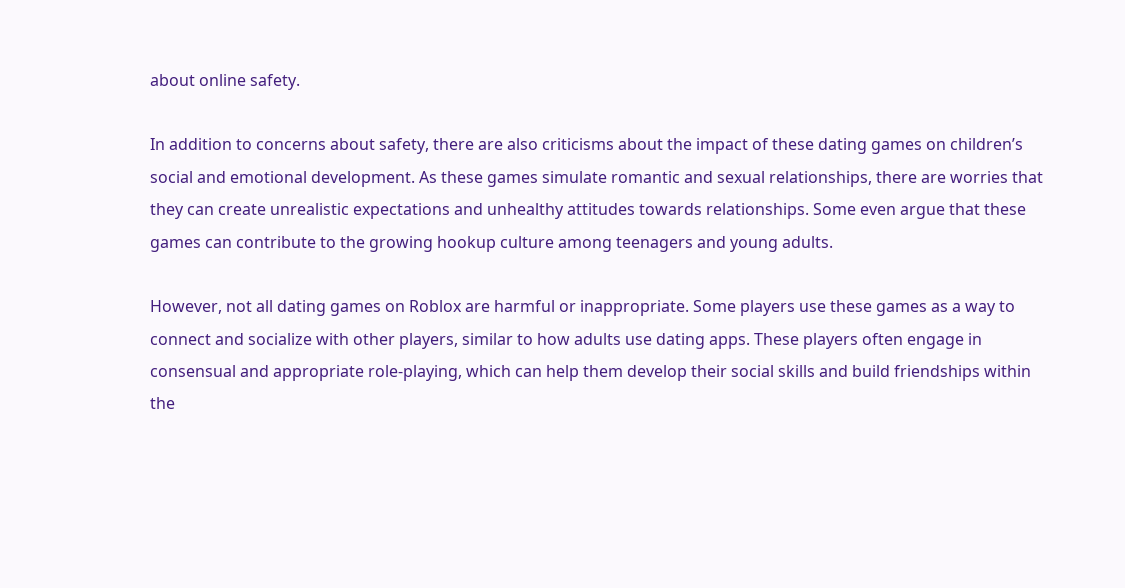about online safety.

In addition to concerns about safety, there are also criticisms about the impact of these dating games on children’s social and emotional development. As these games simulate romantic and sexual relationships, there are worries that they can create unrealistic expectations and unhealthy attitudes towards relationships. Some even argue that these games can contribute to the growing hookup culture among teenagers and young adults.

However, not all dating games on Roblox are harmful or inappropriate. Some players use these games as a way to connect and socialize with other players, similar to how adults use dating apps. These players often engage in consensual and appropriate role-playing, which can help them develop their social skills and build friendships within the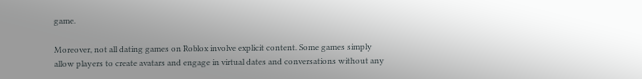game.

Moreover, not all dating games on Roblox involve explicit content. Some games simply allow players to create avatars and engage in virtual dates and conversations without any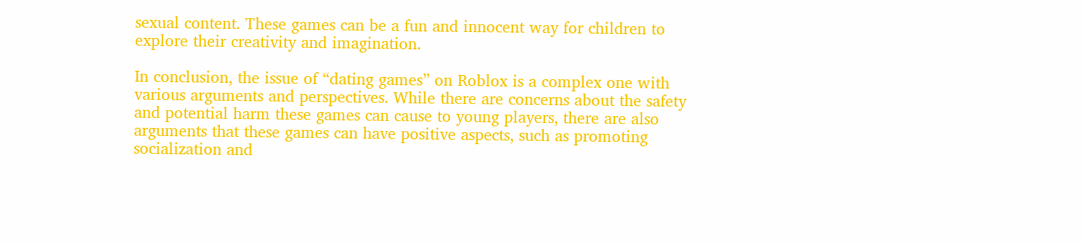sexual content. These games can be a fun and innocent way for children to explore their creativity and imagination.

In conclusion, the issue of “dating games” on Roblox is a complex one with various arguments and perspectives. While there are concerns about the safety and potential harm these games can cause to young players, there are also arguments that these games can have positive aspects, such as promoting socialization and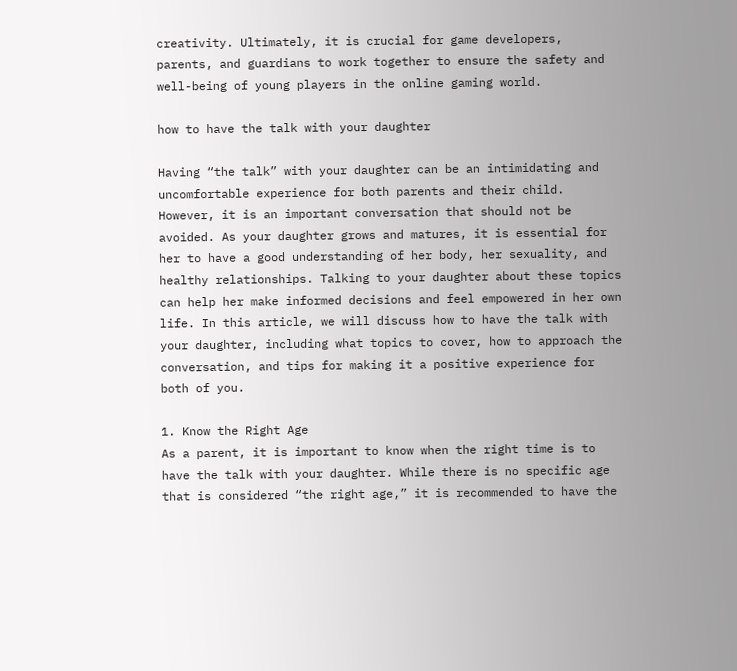creativity. Ultimately, it is crucial for game developers, parents, and guardians to work together to ensure the safety and well-being of young players in the online gaming world.

how to have the talk with your daughter

Having “the talk” with your daughter can be an intimidating and uncomfortable experience for both parents and their child. However, it is an important conversation that should not be avoided. As your daughter grows and matures, it is essential for her to have a good understanding of her body, her sexuality, and healthy relationships. Talking to your daughter about these topics can help her make informed decisions and feel empowered in her own life. In this article, we will discuss how to have the talk with your daughter, including what topics to cover, how to approach the conversation, and tips for making it a positive experience for both of you.

1. Know the Right Age
As a parent, it is important to know when the right time is to have the talk with your daughter. While there is no specific age that is considered “the right age,” it is recommended to have the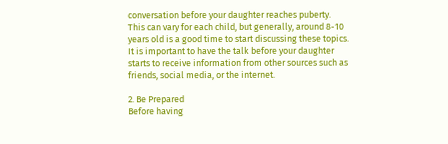conversation before your daughter reaches puberty. This can vary for each child, but generally, around 8-10 years old is a good time to start discussing these topics. It is important to have the talk before your daughter starts to receive information from other sources such as friends, social media, or the internet.

2. Be Prepared
Before having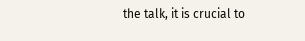the talk, it is crucial to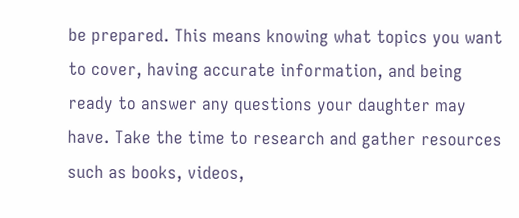be prepared. This means knowing what topics you want to cover, having accurate information, and being ready to answer any questions your daughter may have. Take the time to research and gather resources such as books, videos,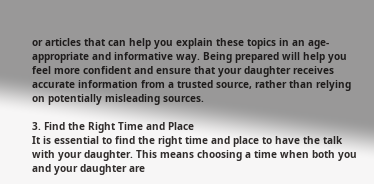or articles that can help you explain these topics in an age-appropriate and informative way. Being prepared will help you feel more confident and ensure that your daughter receives accurate information from a trusted source, rather than relying on potentially misleading sources.

3. Find the Right Time and Place
It is essential to find the right time and place to have the talk with your daughter. This means choosing a time when both you and your daughter are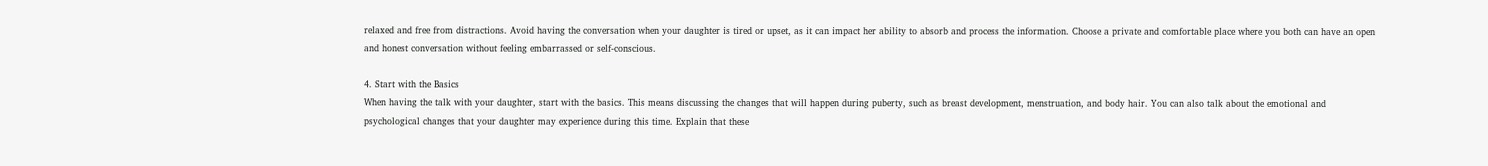relaxed and free from distractions. Avoid having the conversation when your daughter is tired or upset, as it can impact her ability to absorb and process the information. Choose a private and comfortable place where you both can have an open and honest conversation without feeling embarrassed or self-conscious.

4. Start with the Basics
When having the talk with your daughter, start with the basics. This means discussing the changes that will happen during puberty, such as breast development, menstruation, and body hair. You can also talk about the emotional and psychological changes that your daughter may experience during this time. Explain that these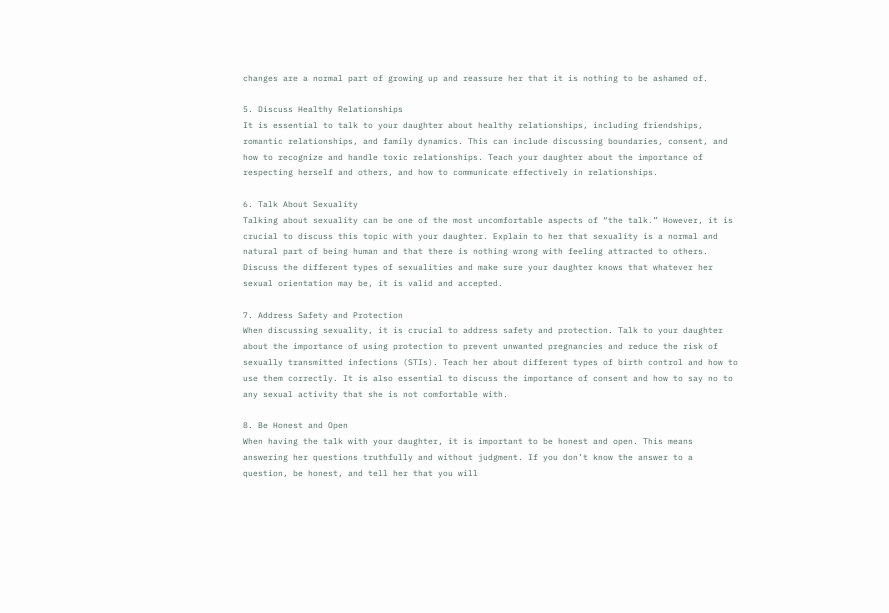changes are a normal part of growing up and reassure her that it is nothing to be ashamed of.

5. Discuss Healthy Relationships
It is essential to talk to your daughter about healthy relationships, including friendships, romantic relationships, and family dynamics. This can include discussing boundaries, consent, and how to recognize and handle toxic relationships. Teach your daughter about the importance of respecting herself and others, and how to communicate effectively in relationships.

6. Talk About Sexuality
Talking about sexuality can be one of the most uncomfortable aspects of “the talk.” However, it is crucial to discuss this topic with your daughter. Explain to her that sexuality is a normal and natural part of being human and that there is nothing wrong with feeling attracted to others. Discuss the different types of sexualities and make sure your daughter knows that whatever her sexual orientation may be, it is valid and accepted.

7. Address Safety and Protection
When discussing sexuality, it is crucial to address safety and protection. Talk to your daughter about the importance of using protection to prevent unwanted pregnancies and reduce the risk of sexually transmitted infections (STIs). Teach her about different types of birth control and how to use them correctly. It is also essential to discuss the importance of consent and how to say no to any sexual activity that she is not comfortable with.

8. Be Honest and Open
When having the talk with your daughter, it is important to be honest and open. This means answering her questions truthfully and without judgment. If you don’t know the answer to a question, be honest, and tell her that you will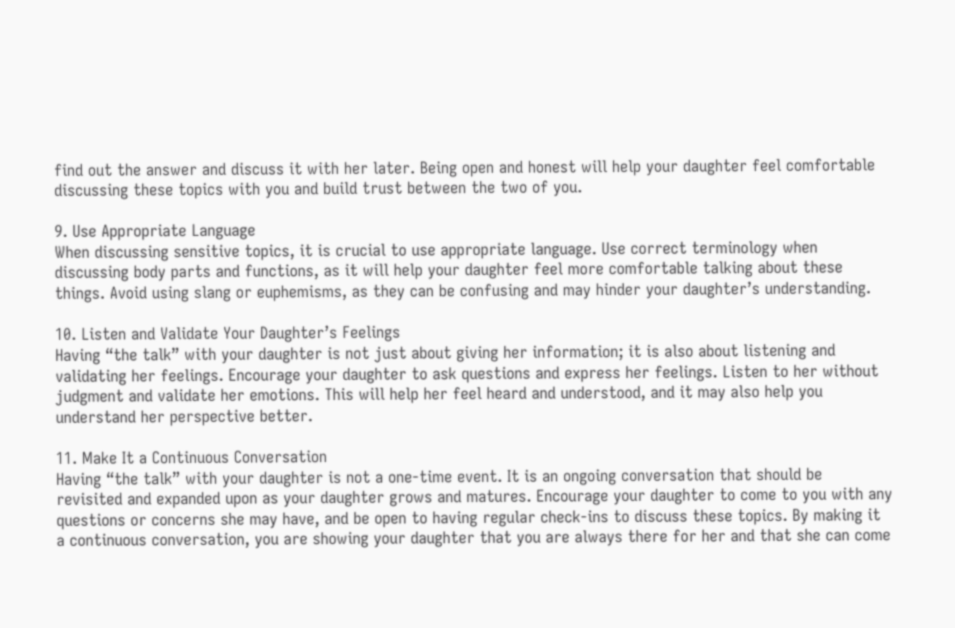find out the answer and discuss it with her later. Being open and honest will help your daughter feel comfortable discussing these topics with you and build trust between the two of you.

9. Use Appropriate Language
When discussing sensitive topics, it is crucial to use appropriate language. Use correct terminology when discussing body parts and functions, as it will help your daughter feel more comfortable talking about these things. Avoid using slang or euphemisms, as they can be confusing and may hinder your daughter’s understanding.

10. Listen and Validate Your Daughter’s Feelings
Having “the talk” with your daughter is not just about giving her information; it is also about listening and validating her feelings. Encourage your daughter to ask questions and express her feelings. Listen to her without judgment and validate her emotions. This will help her feel heard and understood, and it may also help you understand her perspective better.

11. Make It a Continuous Conversation
Having “the talk” with your daughter is not a one-time event. It is an ongoing conversation that should be revisited and expanded upon as your daughter grows and matures. Encourage your daughter to come to you with any questions or concerns she may have, and be open to having regular check-ins to discuss these topics. By making it a continuous conversation, you are showing your daughter that you are always there for her and that she can come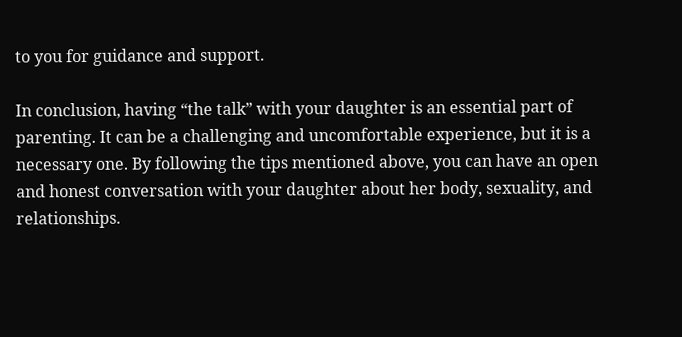to you for guidance and support.

In conclusion, having “the talk” with your daughter is an essential part of parenting. It can be a challenging and uncomfortable experience, but it is a necessary one. By following the tips mentioned above, you can have an open and honest conversation with your daughter about her body, sexuality, and relationships.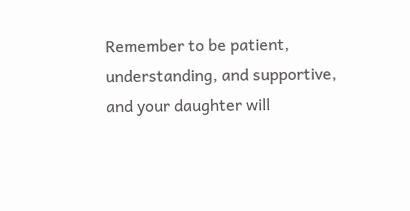Remember to be patient, understanding, and supportive, and your daughter will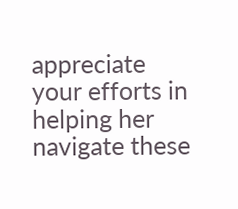appreciate your efforts in helping her navigate these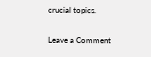crucial topics.

Leave a Comment